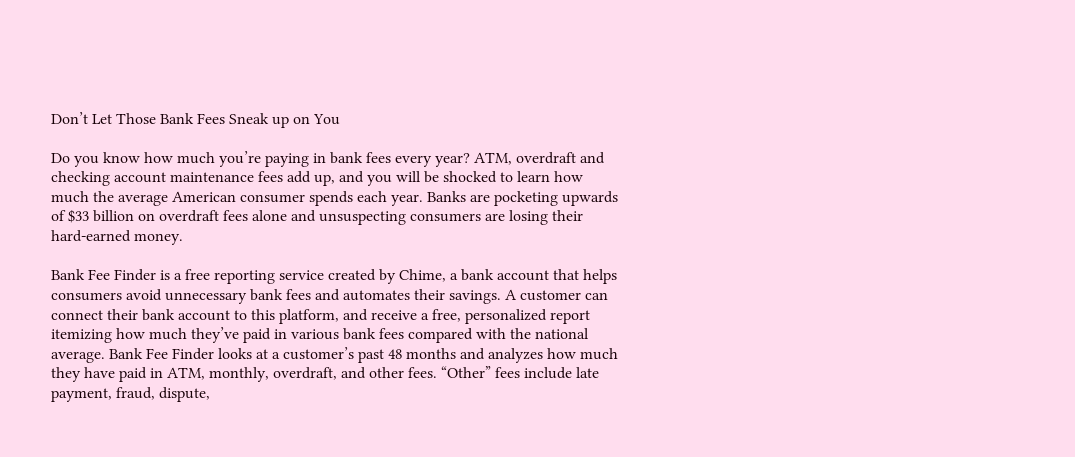Don’t Let Those Bank Fees Sneak up on You

Do you know how much you’re paying in bank fees every year? ATM, overdraft and checking account maintenance fees add up, and you will be shocked to learn how much the average American consumer spends each year. Banks are pocketing upwards of $33 billion on overdraft fees alone and unsuspecting consumers are losing their hard-earned money.

Bank Fee Finder is a free reporting service created by Chime, a bank account that helps consumers avoid unnecessary bank fees and automates their savings. A customer can connect their bank account to this platform, and receive a free, personalized report itemizing how much they’ve paid in various bank fees compared with the national average. Bank Fee Finder looks at a customer’s past 48 months and analyzes how much they have paid in ATM, monthly, overdraft, and other fees. “Other” fees include late payment, fraud, dispute,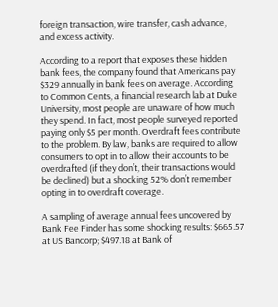foreign transaction, wire transfer, cash advance, and excess activity.

According to a report that exposes these hidden bank fees, the company found that Americans pay $329 annually in bank fees on average. According to Common Cents, a financial research lab at Duke University, most people are unaware of how much they spend. In fact, most people surveyed reported paying only $5 per month. Overdraft fees contribute to the problem. By law, banks are required to allow consumers to opt in to allow their accounts to be overdrafted (if they don’t, their transactions would be declined) but a shocking 52% don’t remember opting in to overdraft coverage.

A sampling of average annual fees uncovered by Bank Fee Finder has some shocking results: $665.57 at US Bancorp; $497.18 at Bank of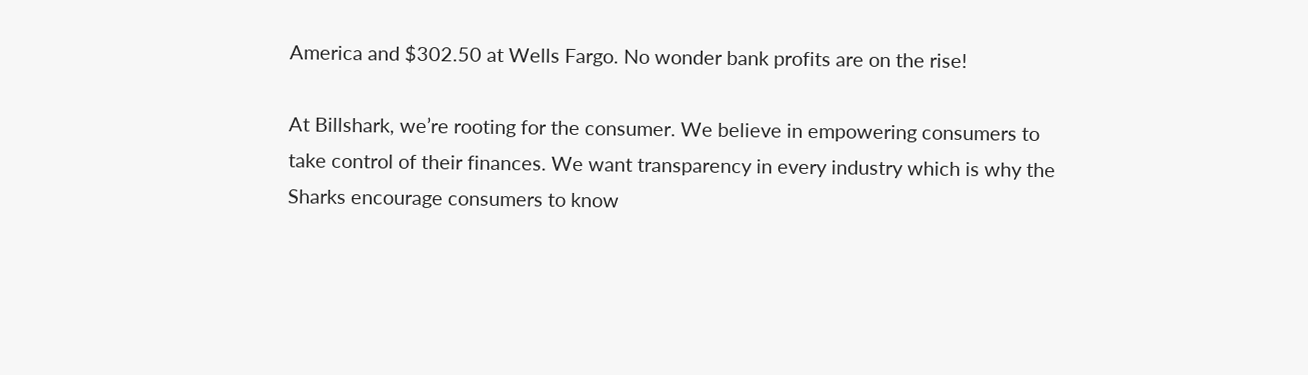America and $302.50 at Wells Fargo. No wonder bank profits are on the rise!

At Billshark, we’re rooting for the consumer. We believe in empowering consumers to take control of their finances. We want transparency in every industry which is why the Sharks encourage consumers to know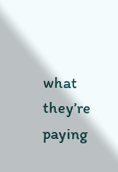what they’re paying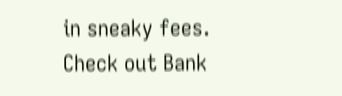in sneaky fees. Check out Bank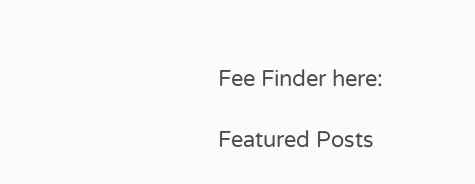Fee Finder here:

Featured Posts